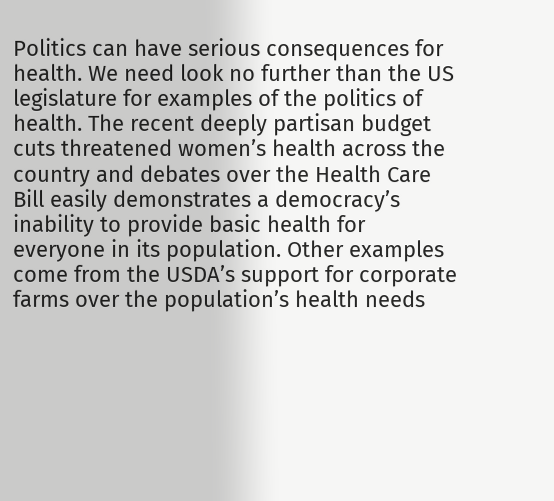Politics can have serious consequences for health. We need look no further than the US legislature for examples of the politics of health. The recent deeply partisan budget cuts threatened women’s health across the country and debates over the Health Care Bill easily demonstrates a democracy’s inability to provide basic health for everyone in its population. Other examples come from the USDA’s support for corporate farms over the population’s health needs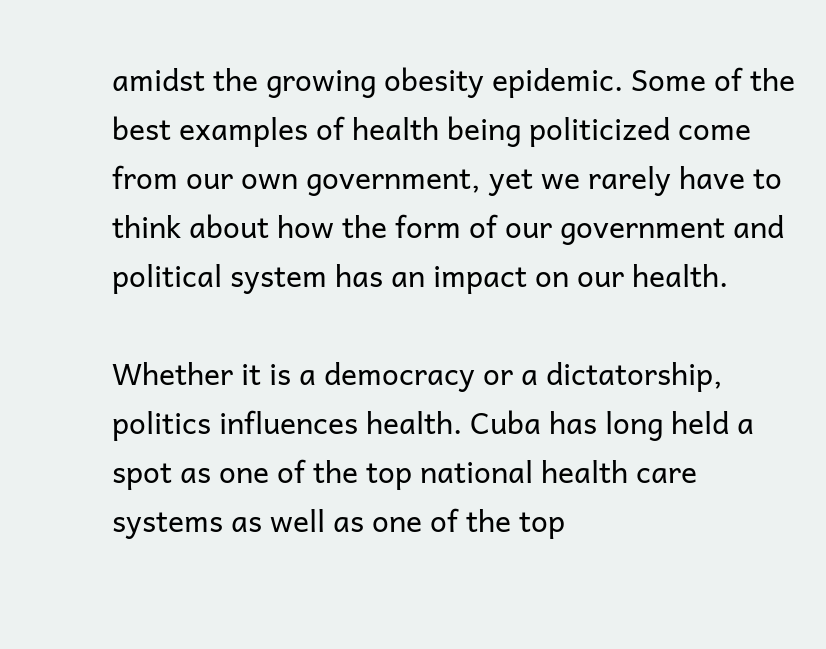amidst the growing obesity epidemic. Some of the best examples of health being politicized come from our own government, yet we rarely have to think about how the form of our government and political system has an impact on our health.

Whether it is a democracy or a dictatorship, politics influences health. Cuba has long held a spot as one of the top national health care systems as well as one of the top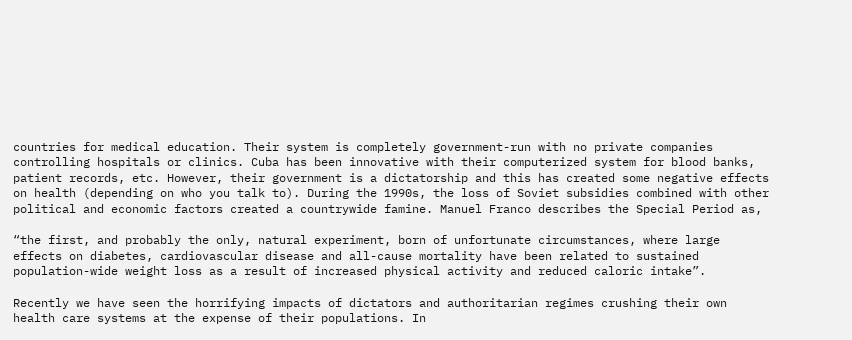countries for medical education. Their system is completely government-run with no private companies controlling hospitals or clinics. Cuba has been innovative with their computerized system for blood banks, patient records, etc. However, their government is a dictatorship and this has created some negative effects on health (depending on who you talk to). During the 1990s, the loss of Soviet subsidies combined with other political and economic factors created a countrywide famine. Manuel Franco describes the Special Period as,

“the first, and probably the only, natural experiment, born of unfortunate circumstances, where large effects on diabetes, cardiovascular disease and all-cause mortality have been related to sustained population-wide weight loss as a result of increased physical activity and reduced caloric intake”.

Recently we have seen the horrifying impacts of dictators and authoritarian regimes crushing their own health care systems at the expense of their populations. In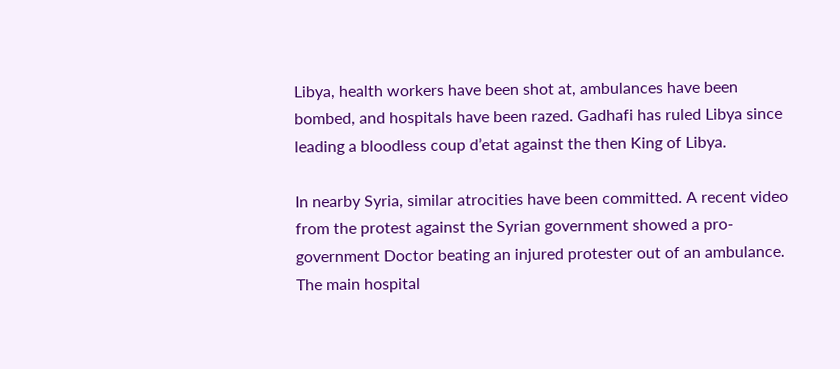Libya, health workers have been shot at, ambulances have been bombed, and hospitals have been razed. Gadhafi has ruled Libya since leading a bloodless coup d’etat against the then King of Libya.

In nearby Syria, similar atrocities have been committed. A recent video from the protest against the Syrian government showed a pro-government Doctor beating an injured protester out of an ambulance. The main hospital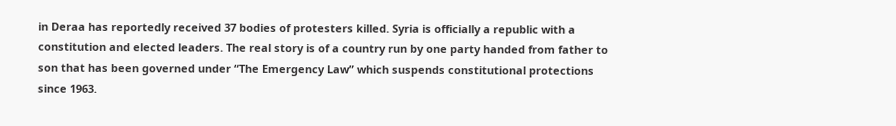in Deraa has reportedly received 37 bodies of protesters killed. Syria is officially a republic with a constitution and elected leaders. The real story is of a country run by one party handed from father to son that has been governed under “The Emergency Law” which suspends constitutional protections since 1963.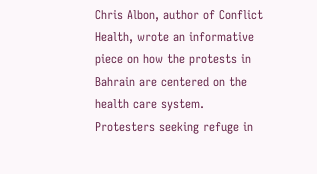Chris Albon, author of Conflict Health, wrote an informative piece on how the protests in Bahrain are centered on the health care system. Protesters seeking refuge in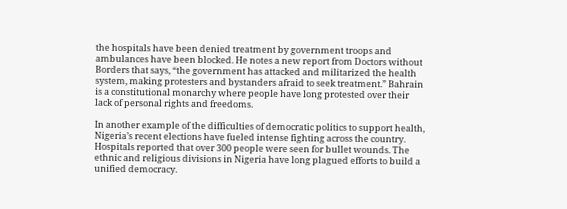the hospitals have been denied treatment by government troops and ambulances have been blocked. He notes a new report from Doctors without Borders that says, “the government has attacked and militarized the health system, making protesters and bystanders afraid to seek treatment.” Bahrain is a constitutional monarchy where people have long protested over their lack of personal rights and freedoms.

In another example of the difficulties of democratic politics to support health, Nigeria’s recent elections have fueled intense fighting across the country. Hospitals reported that over 300 people were seen for bullet wounds. The ethnic and religious divisions in Nigeria have long plagued efforts to build a unified democracy.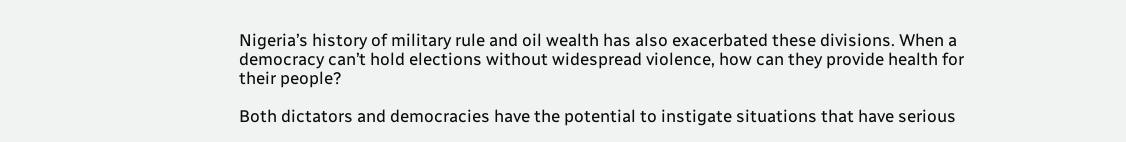Nigeria’s history of military rule and oil wealth has also exacerbated these divisions. When a democracy can’t hold elections without widespread violence, how can they provide health for their people?

Both dictators and democracies have the potential to instigate situations that have serious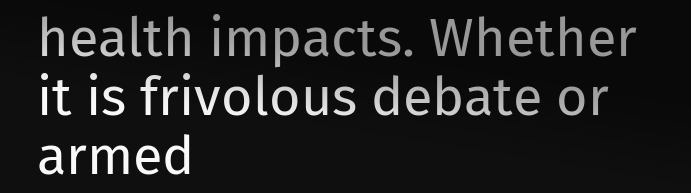health impacts. Whether it is frivolous debate or armed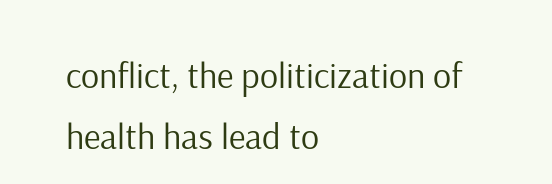conflict, the politicization of health has lead to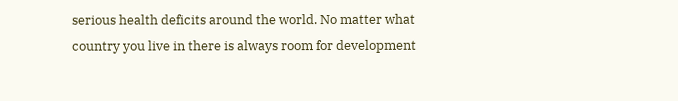serious health deficits around the world. No matter what country you live in there is always room for development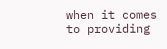when it comes to providing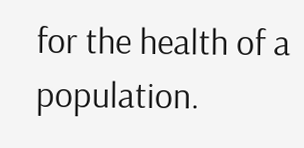for the health of a population.